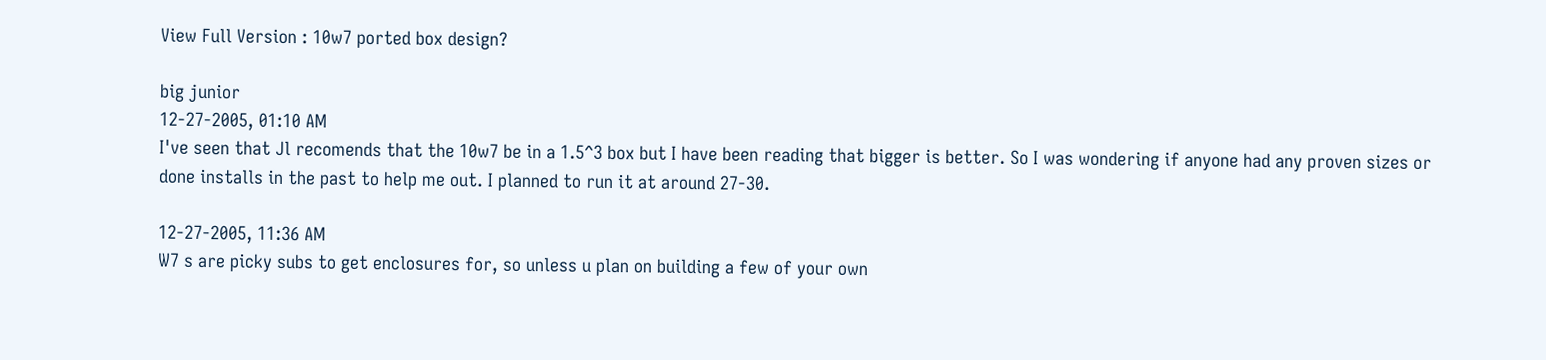View Full Version : 10w7 ported box design?

big junior
12-27-2005, 01:10 AM
I've seen that Jl recomends that the 10w7 be in a 1.5^3 box but I have been reading that bigger is better. So I was wondering if anyone had any proven sizes or done installs in the past to help me out. I planned to run it at around 27-30.

12-27-2005, 11:36 AM
W7 s are picky subs to get enclosures for, so unless u plan on building a few of your own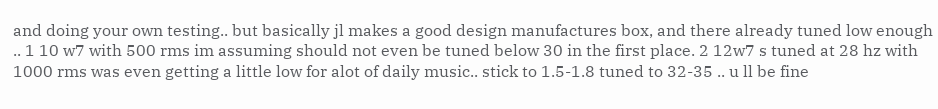and doing your own testing.. but basically jl makes a good design manufactures box, and there already tuned low enough .. 1 10 w7 with 500 rms im assuming should not even be tuned below 30 in the first place. 2 12w7 s tuned at 28 hz with 1000 rms was even getting a little low for alot of daily music.. stick to 1.5-1.8 tuned to 32-35 .. u ll be fine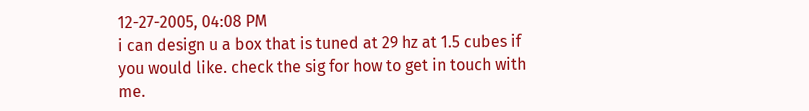12-27-2005, 04:08 PM
i can design u a box that is tuned at 29 hz at 1.5 cubes if you would like. check the sig for how to get in touch with me.